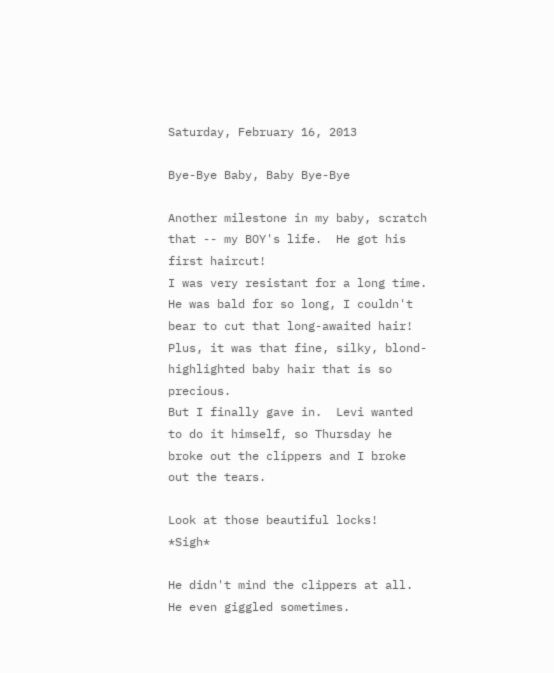Saturday, February 16, 2013

Bye-Bye Baby, Baby Bye-Bye

Another milestone in my baby, scratch that -- my BOY's life.  He got his first haircut!
I was very resistant for a long time.  He was bald for so long, I couldn't bear to cut that long-awaited hair!  Plus, it was that fine, silky, blond-highlighted baby hair that is so precious.
But I finally gave in.  Levi wanted to do it himself, so Thursday he broke out the clippers and I broke out the tears.

Look at those beautiful locks!  *Sigh*

He didn't mind the clippers at all.  He even giggled sometimes.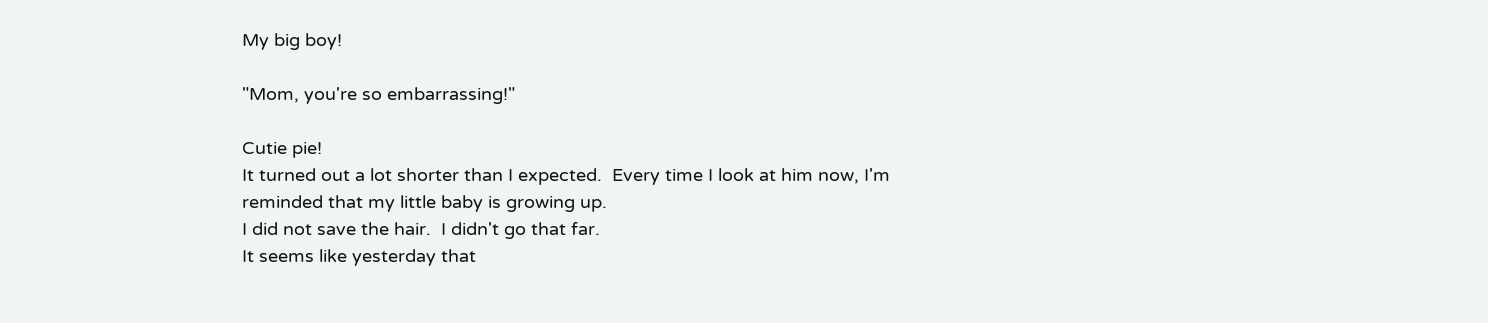My big boy!

"Mom, you're so embarrassing!"

Cutie pie!
It turned out a lot shorter than I expected.  Every time I look at him now, I'm reminded that my little baby is growing up.
I did not save the hair.  I didn't go that far.
It seems like yesterday that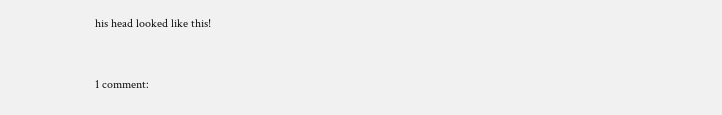his head looked like this!


1 comment: